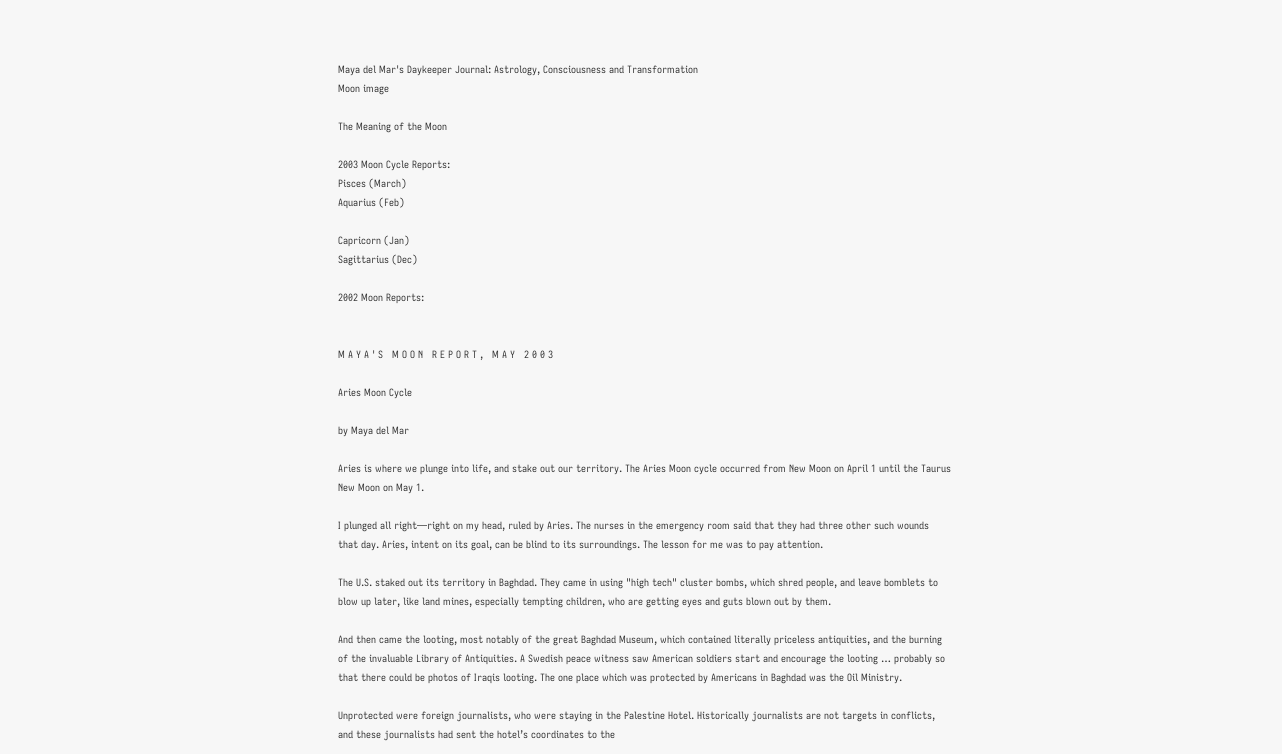Maya del Mar's Daykeeper Journal: Astrology, Consciousness and Transformation
Moon image

The Meaning of the Moon

2003 Moon Cycle Reports:
Pisces (March)
Aquarius (Feb)

Capricorn (Jan)
Sagittarius (Dec)

2002 Moon Reports:


M A Y A ' S   M O O N   R E P O R T ,   M A Y   2 0 0 3

Aries Moon Cycle

by Maya del Mar

Aries is where we plunge into life, and stake out our territory. The Aries Moon cycle occurred from New Moon on April 1 until the Taurus New Moon on May 1.

I plunged all right—right on my head, ruled by Aries. The nurses in the emergency room said that they had three other such wounds that day. Aries, intent on its goal, can be blind to its surroundings. The lesson for me was to pay attention.

The U.S. staked out its territory in Baghdad. They came in using "high tech" cluster bombs, which shred people, and leave bomblets to blow up later, like land mines, especially tempting children, who are getting eyes and guts blown out by them.

And then came the looting, most notably of the great Baghdad Museum, which contained literally priceless antiquities, and the burning of the invaluable Library of Antiquities. A Swedish peace witness saw American soldiers start and encourage the looting … probably so that there could be photos of Iraqis looting. The one place which was protected by Americans in Baghdad was the Oil Ministry.

Unprotected were foreign journalists, who were staying in the Palestine Hotel. Historically journalists are not targets in conflicts, and these journalists had sent the hotel’s coordinates to the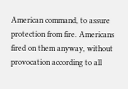American command, to assure protection from fire. Americans fired on them anyway, without provocation according to all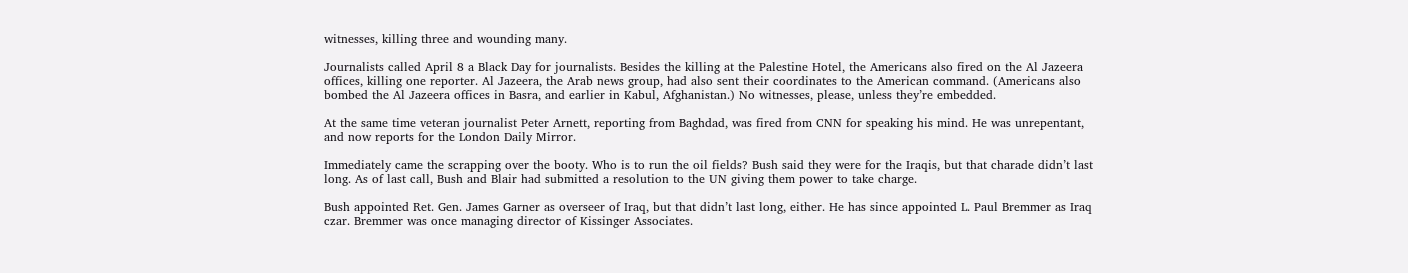witnesses, killing three and wounding many.

Journalists called April 8 a Black Day for journalists. Besides the killing at the Palestine Hotel, the Americans also fired on the Al Jazeera offices, killing one reporter. Al Jazeera, the Arab news group, had also sent their coordinates to the American command. (Americans also bombed the Al Jazeera offices in Basra, and earlier in Kabul, Afghanistan.) No witnesses, please, unless they’re embedded.

At the same time veteran journalist Peter Arnett, reporting from Baghdad, was fired from CNN for speaking his mind. He was unrepentant, and now reports for the London Daily Mirror.

Immediately came the scrapping over the booty. Who is to run the oil fields? Bush said they were for the Iraqis, but that charade didn’t last long. As of last call, Bush and Blair had submitted a resolution to the UN giving them power to take charge.

Bush appointed Ret. Gen. James Garner as overseer of Iraq, but that didn’t last long, either. He has since appointed L. Paul Bremmer as Iraq czar. Bremmer was once managing director of Kissinger Associates.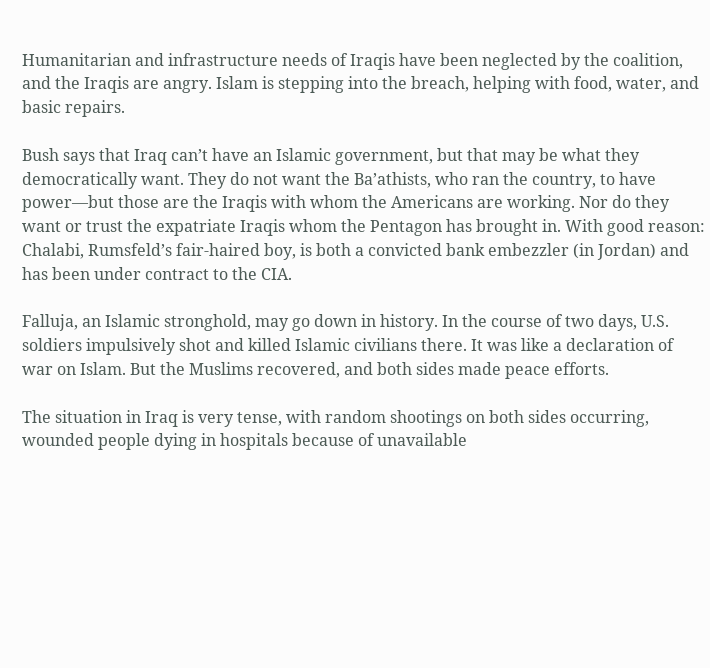Humanitarian and infrastructure needs of Iraqis have been neglected by the coalition, and the Iraqis are angry. Islam is stepping into the breach, helping with food, water, and basic repairs.

Bush says that Iraq can’t have an Islamic government, but that may be what they democratically want. They do not want the Ba’athists, who ran the country, to have power—but those are the Iraqis with whom the Americans are working. Nor do they want or trust the expatriate Iraqis whom the Pentagon has brought in. With good reason: Chalabi, Rumsfeld’s fair-haired boy, is both a convicted bank embezzler (in Jordan) and has been under contract to the CIA.

Falluja, an Islamic stronghold, may go down in history. In the course of two days, U.S. soldiers impulsively shot and killed Islamic civilians there. It was like a declaration of war on Islam. But the Muslims recovered, and both sides made peace efforts.

The situation in Iraq is very tense, with random shootings on both sides occurring, wounded people dying in hospitals because of unavailable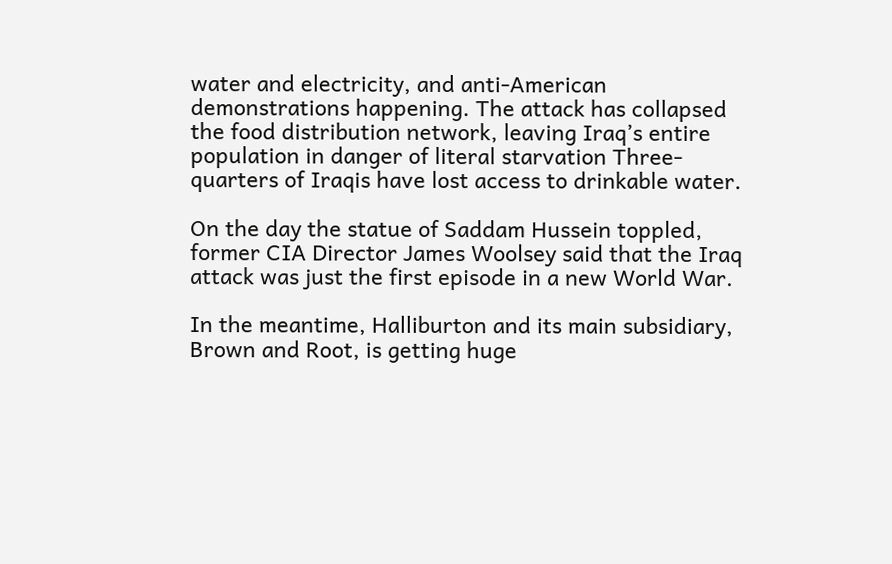water and electricity, and anti-American demonstrations happening. The attack has collapsed the food distribution network, leaving Iraq’s entire population in danger of literal starvation Three-quarters of Iraqis have lost access to drinkable water.

On the day the statue of Saddam Hussein toppled, former CIA Director James Woolsey said that the Iraq attack was just the first episode in a new World War.

In the meantime, Halliburton and its main subsidiary, Brown and Root, is getting huge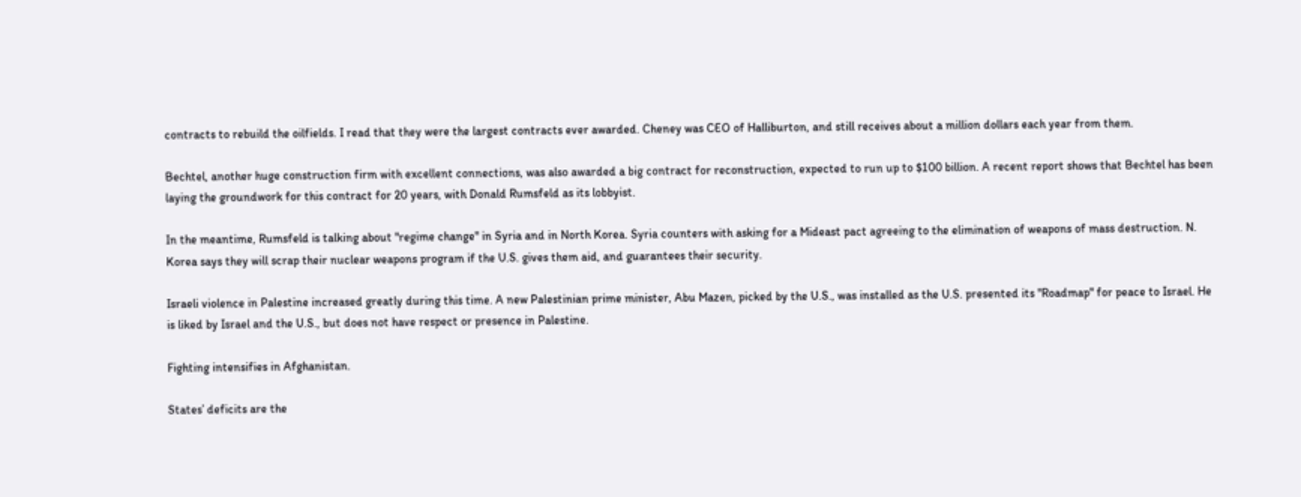contracts to rebuild the oilfields. I read that they were the largest contracts ever awarded. Cheney was CEO of Halliburton, and still receives about a million dollars each year from them.

Bechtel, another huge construction firm with excellent connections, was also awarded a big contract for reconstruction, expected to run up to $100 billion. A recent report shows that Bechtel has been laying the groundwork for this contract for 20 years, with Donald Rumsfeld as its lobbyist.

In the meantime, Rumsfeld is talking about "regime change" in Syria and in North Korea. Syria counters with asking for a Mideast pact agreeing to the elimination of weapons of mass destruction. N. Korea says they will scrap their nuclear weapons program if the U.S. gives them aid, and guarantees their security.

Israeli violence in Palestine increased greatly during this time. A new Palestinian prime minister, Abu Mazen, picked by the U.S., was installed as the U.S. presented its "Roadmap" for peace to Israel. He is liked by Israel and the U.S., but does not have respect or presence in Palestine.

Fighting intensifies in Afghanistan.

States’ deficits are the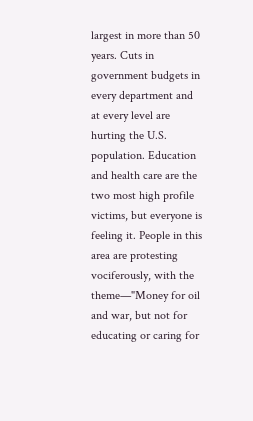largest in more than 50 years. Cuts in government budgets in every department and at every level are hurting the U.S. population. Education and health care are the two most high profile victims, but everyone is feeling it. People in this area are protesting vociferously, with the theme—"Money for oil and war, but not for educating or caring for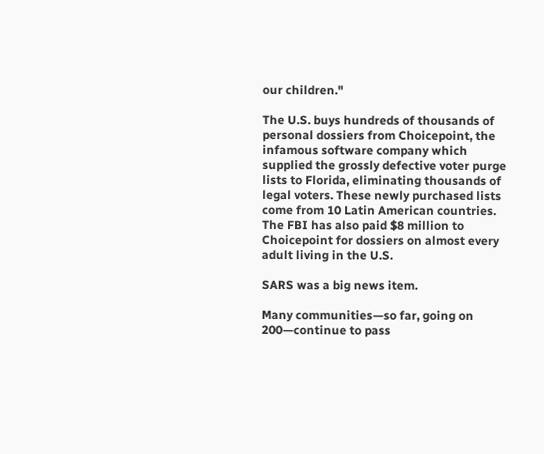our children."

The U.S. buys hundreds of thousands of personal dossiers from Choicepoint, the infamous software company which supplied the grossly defective voter purge lists to Florida, eliminating thousands of legal voters. These newly purchased lists come from 10 Latin American countries. The FBI has also paid $8 million to Choicepoint for dossiers on almost every adult living in the U.S.

SARS was a big news item.

Many communities—so far, going on 200—continue to pass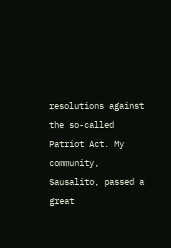resolutions against the so-called Patriot Act. My community, Sausalito, passed a great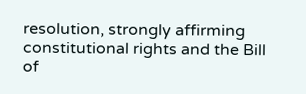resolution, strongly affirming constitutional rights and the Bill of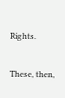Rights.

These, then,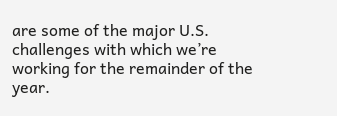are some of the major U.S. challenges with which we’re working for the remainder of the year.